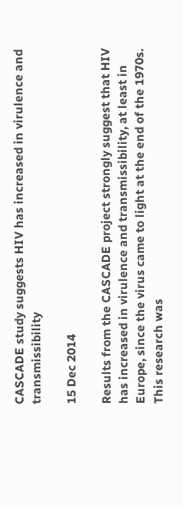CASCADE study suggests HIV has increased in virulence and transmissibility

15 Dec 2014

Results from the CASCADE project strongly suggest that HIV has increased in virulence and transmissibility, at least in Europe, since the virus came to light at the end of the 1970s. This research was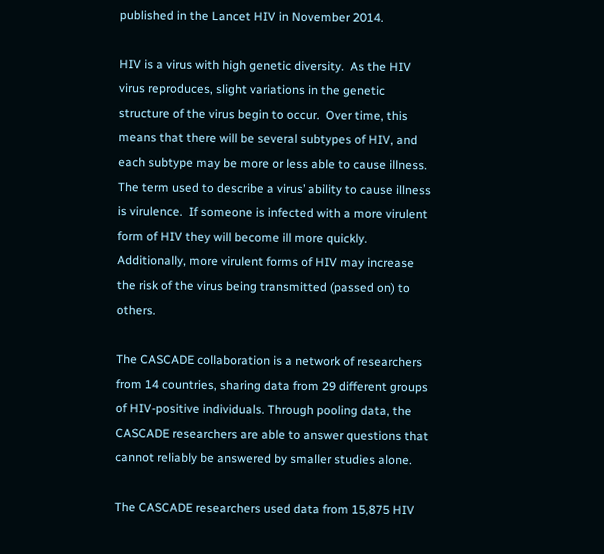published in the Lancet HIV in November 2014.

HIV is a virus with high genetic diversity.  As the HIV virus reproduces, slight variations in the genetic structure of the virus begin to occur.  Over time, this means that there will be several subtypes of HIV, and each subtype may be more or less able to cause illness.  The term used to describe a virus’ ability to cause illness is virulence.  If someone is infected with a more virulent form of HIV they will become ill more quickly.  Additionally, more virulent forms of HIV may increase the risk of the virus being transmitted (passed on) to others.

The CASCADE collaboration is a network of researchers from 14 countries, sharing data from 29 different groups of HIV-positive individuals. Through pooling data, the CASCADE researchers are able to answer questions that cannot reliably be answered by smaller studies alone.

The CASCADE researchers used data from 15,875 HIV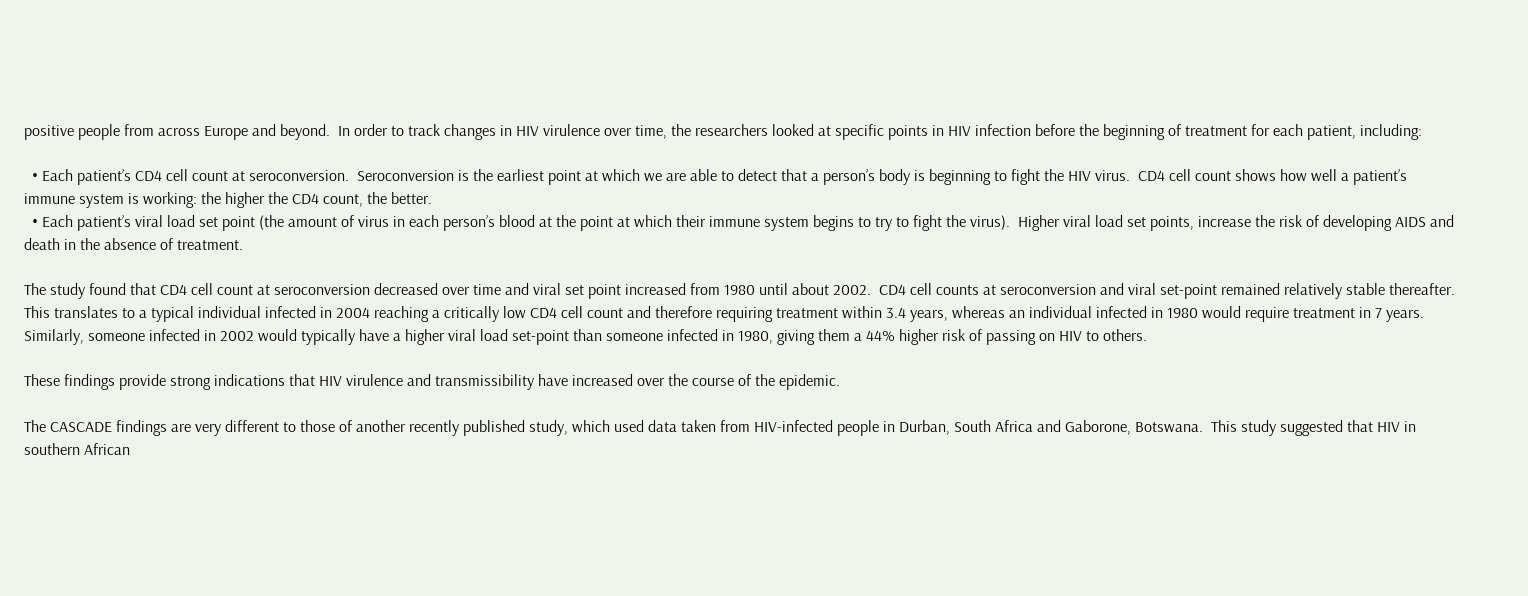positive people from across Europe and beyond.  In order to track changes in HIV virulence over time, the researchers looked at specific points in HIV infection before the beginning of treatment for each patient, including:

  • Each patient’s CD4 cell count at seroconversion.  Seroconversion is the earliest point at which we are able to detect that a person’s body is beginning to fight the HIV virus.  CD4 cell count shows how well a patient’s immune system is working: the higher the CD4 count, the better.
  • Each patient’s viral load set point (the amount of virus in each person’s blood at the point at which their immune system begins to try to fight the virus).  Higher viral load set points, increase the risk of developing AIDS and death in the absence of treatment.

The study found that CD4 cell count at seroconversion decreased over time and viral set point increased from 1980 until about 2002.  CD4 cell counts at seroconversion and viral set-point remained relatively stable thereafter. This translates to a typical individual infected in 2004 reaching a critically low CD4 cell count and therefore requiring treatment within 3.4 years, whereas an individual infected in 1980 would require treatment in 7 years.  Similarly, someone infected in 2002 would typically have a higher viral load set-point than someone infected in 1980, giving them a 44% higher risk of passing on HIV to others.

These findings provide strong indications that HIV virulence and transmissibility have increased over the course of the epidemic.

The CASCADE findings are very different to those of another recently published study, which used data taken from HIV-infected people in Durban, South Africa and Gaborone, Botswana.  This study suggested that HIV in southern African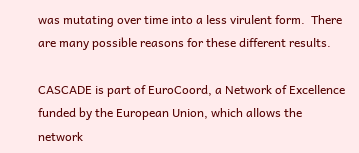was mutating over time into a less virulent form.  There are many possible reasons for these different results.

CASCADE is part of EuroCoord, a Network of Excellence funded by the European Union, which allows the network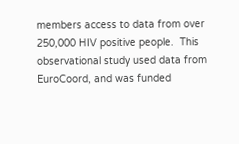members access to data from over 250,000 HIV positive people.  This observational study used data from EuroCoord, and was funded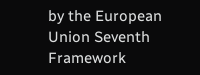by the European Union Seventh Framework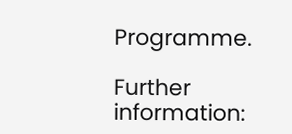Programme.

Further information: